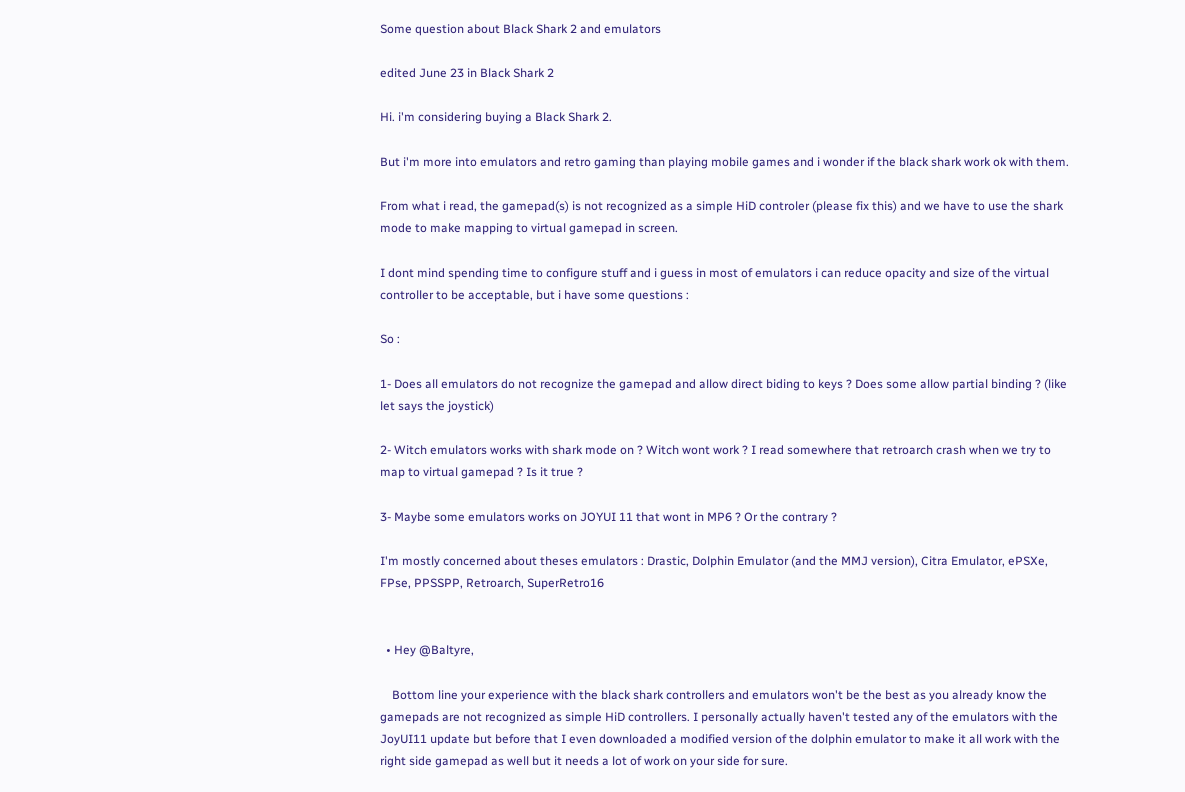Some question about Black Shark 2 and emulators

edited June 23 in Black Shark 2

Hi. i'm considering buying a Black Shark 2.

But i'm more into emulators and retro gaming than playing mobile games and i wonder if the black shark work ok with them.

From what i read, the gamepad(s) is not recognized as a simple HiD controler (please fix this) and we have to use the shark mode to make mapping to virtual gamepad in screen.

I dont mind spending time to configure stuff and i guess in most of emulators i can reduce opacity and size of the virtual controller to be acceptable, but i have some questions :

So :

1- Does all emulators do not recognize the gamepad and allow direct biding to keys ? Does some allow partial binding ? (like let says the joystick)

2- Witch emulators works with shark mode on ? Witch wont work ? I read somewhere that retroarch crash when we try to map to virtual gamepad ? Is it true ?

3- Maybe some emulators works on JOYUI 11 that wont in MP6 ? Or the contrary ?

I'm mostly concerned about theses emulators : Drastic, Dolphin Emulator (and the MMJ version), Citra Emulator, ePSXe, FPse, PPSSPP, Retroarch, SuperRetro16


  • Hey @Baltyre,

    Bottom line your experience with the black shark controllers and emulators won't be the best as you already know the gamepads are not recognized as simple HiD controllers. I personally actually haven't tested any of the emulators with the JoyUI11 update but before that I even downloaded a modified version of the dolphin emulator to make it all work with the right side gamepad as well but it needs a lot of work on your side for sure.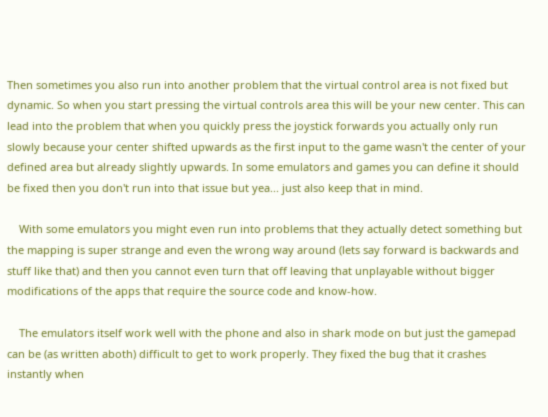Then sometimes you also run into another problem that the virtual control area is not fixed but dynamic. So when you start pressing the virtual controls area this will be your new center. This can lead into the problem that when you quickly press the joystick forwards you actually only run slowly because your center shifted upwards as the first input to the game wasn't the center of your defined area but already slightly upwards. In some emulators and games you can define it should be fixed then you don't run into that issue but yea... just also keep that in mind.

    With some emulators you might even run into problems that they actually detect something but the mapping is super strange and even the wrong way around (lets say forward is backwards and stuff like that) and then you cannot even turn that off leaving that unplayable without bigger modifications of the apps that require the source code and know-how.

    The emulators itself work well with the phone and also in shark mode on but just the gamepad can be (as written aboth) difficult to get to work properly. They fixed the bug that it crashes instantly when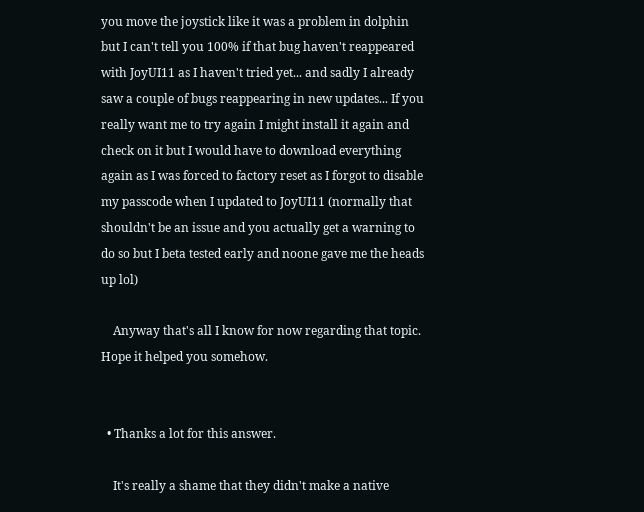you move the joystick like it was a problem in dolphin but I can't tell you 100% if that bug haven't reappeared with JoyUI11 as I haven't tried yet... and sadly I already saw a couple of bugs reappearing in new updates... If you really want me to try again I might install it again and check on it but I would have to download everything again as I was forced to factory reset as I forgot to disable my passcode when I updated to JoyUI11 (normally that shouldn't be an issue and you actually get a warning to do so but I beta tested early and noone gave me the heads up lol)

    Anyway that's all I know for now regarding that topic. Hope it helped you somehow.


  • Thanks a lot for this answer.

    It's really a shame that they didn't make a native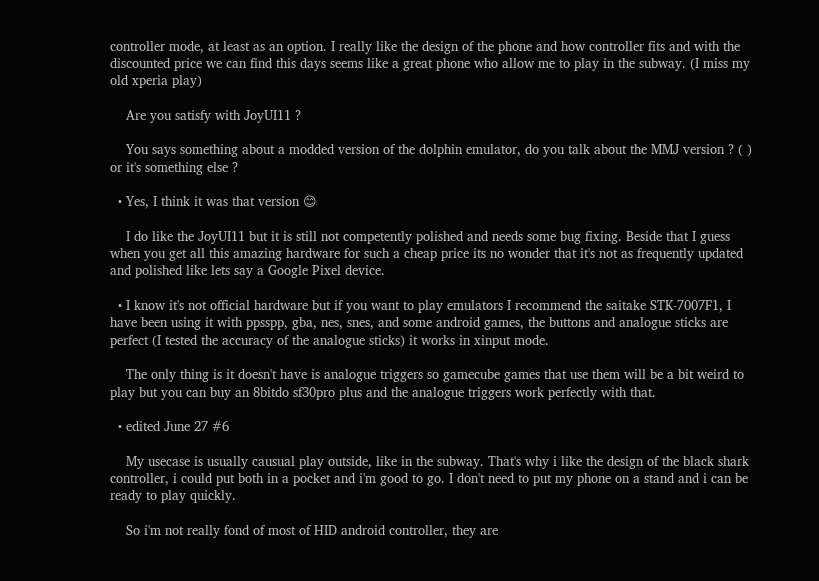controller mode, at least as an option. I really like the design of the phone and how controller fits and with the discounted price we can find this days seems like a great phone who allow me to play in the subway. (I miss my old xperia play)

    Are you satisfy with JoyUI11 ?

    You says something about a modded version of the dolphin emulator, do you talk about the MMJ version ? ( ) or it's something else ?

  • Yes, I think it was that version 😊

    I do like the JoyUI11 but it is still not competently polished and needs some bug fixing. Beside that I guess when you get all this amazing hardware for such a cheap price its no wonder that it's not as frequently updated and polished like lets say a Google Pixel device.

  • I know it's not official hardware but if you want to play emulators I recommend the saitake STK-7007F1, I have been using it with ppsspp, gba, nes, snes, and some android games, the buttons and analogue sticks are perfect (I tested the accuracy of the analogue sticks) it works in xinput mode.

    The only thing is it doesn't have is analogue triggers so gamecube games that use them will be a bit weird to play but you can buy an 8bitdo sf30pro plus and the analogue triggers work perfectly with that.

  • edited June 27 #6

    My usecase is usually causual play outside, like in the subway. That's why i like the design of the black shark controller, i could put both in a pocket and i'm good to go. I don't need to put my phone on a stand and i can be ready to play quickly.

    So i'm not really fond of most of HID android controller, they are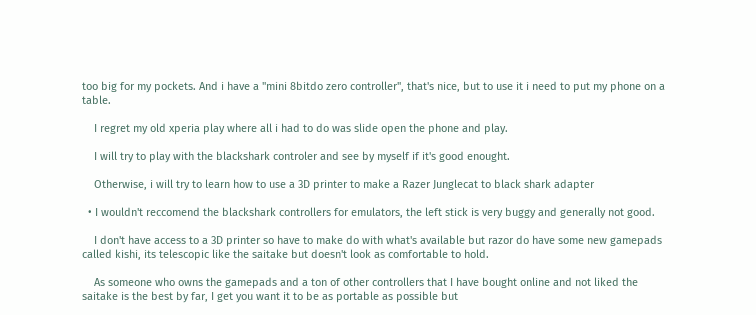too big for my pockets. And i have a "mini 8bitdo zero controller", that's nice, but to use it i need to put my phone on a table.

    I regret my old xperia play where all i had to do was slide open the phone and play.

    I will try to play with the blackshark controler and see by myself if it's good enought.

    Otherwise, i will try to learn how to use a 3D printer to make a Razer Junglecat to black shark adapter

  • I wouldn't reccomend the blackshark controllers for emulators, the left stick is very buggy and generally not good.

    I don't have access to a 3D printer so have to make do with what's available but razor do have some new gamepads called kishi, its telescopic like the saitake but doesn't look as comfortable to hold.

    As someone who owns the gamepads and a ton of other controllers that I have bought online and not liked the saitake is the best by far, I get you want it to be as portable as possible but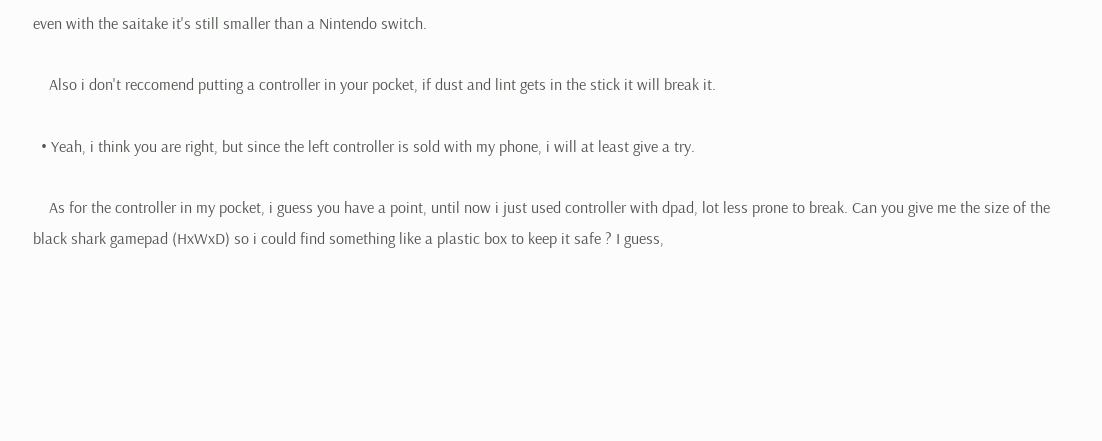even with the saitake it's still smaller than a Nintendo switch.

    Also i don't reccomend putting a controller in your pocket, if dust and lint gets in the stick it will break it.

  • Yeah, i think you are right, but since the left controller is sold with my phone, i will at least give a try.

    As for the controller in my pocket, i guess you have a point, until now i just used controller with dpad, lot less prone to break. Can you give me the size of the black shark gamepad (HxWxD) so i could find something like a plastic box to keep it safe ? I guess,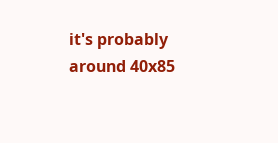it's probably around 40x85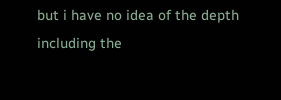but i have no idea of the depth including the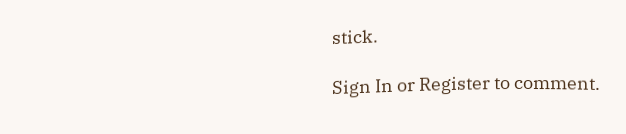stick.

Sign In or Register to comment.